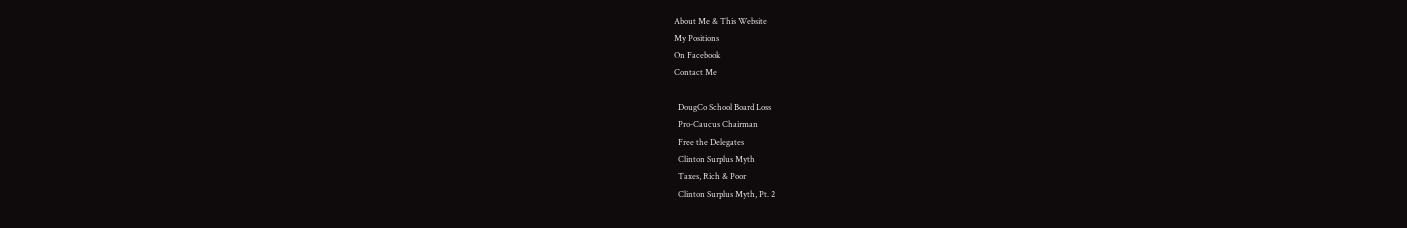About Me & This Website
My Positions
On Facebook
Contact Me

  DougCo School Board Loss
  Pro-Caucus Chairman
  Free the Delegates
  Clinton Surplus Myth
  Taxes, Rich & Poor
  Clinton Surplus Myth, Pt. 2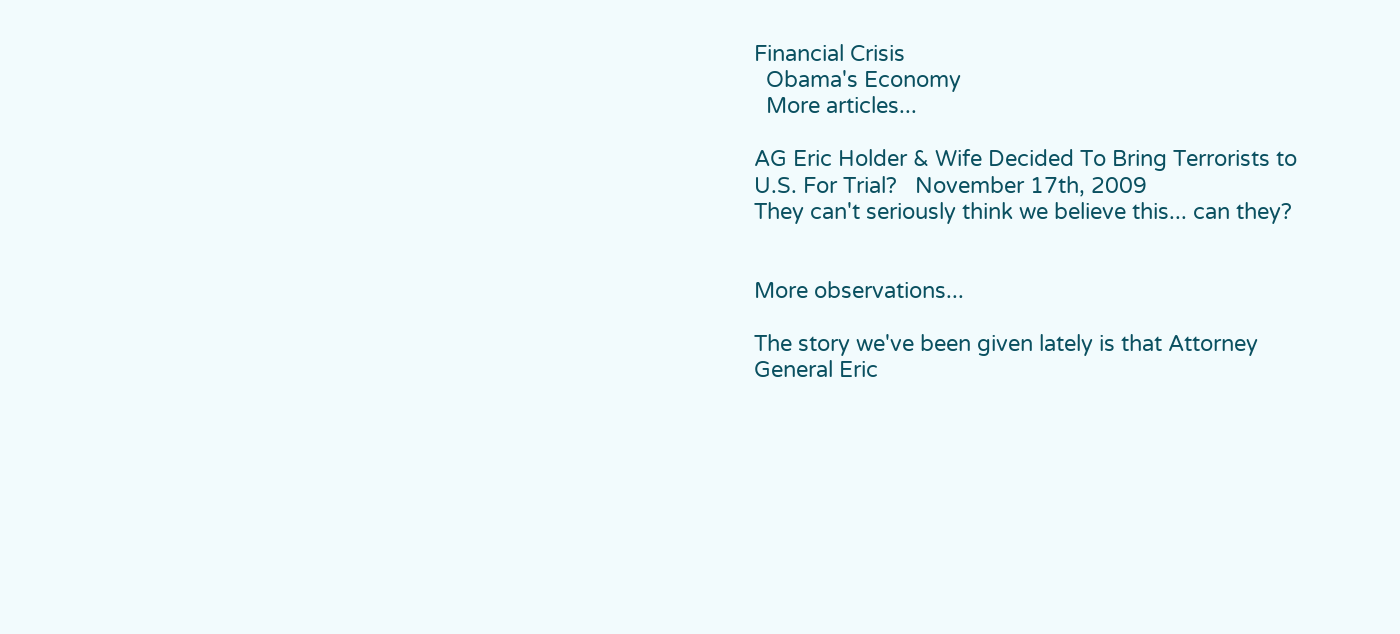Financial Crisis
  Obama's Economy
  More articles...

AG Eric Holder & Wife Decided To Bring Terrorists to U.S. For Trial?   November 17th, 2009
They can't seriously think we believe this... can they?


More observations...

The story we've been given lately is that Attorney General Eric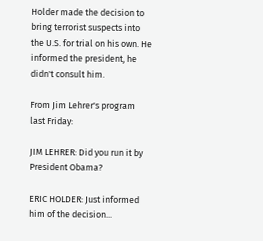Holder made the decision to bring terrorist suspects into the U.S. for trial on his own. He informed the president, he didn't consult him.

From Jim Lehrer's program last Friday:

JIM LEHRER: Did you run it by President Obama?

ERIC HOLDER: Just informed him of the decision...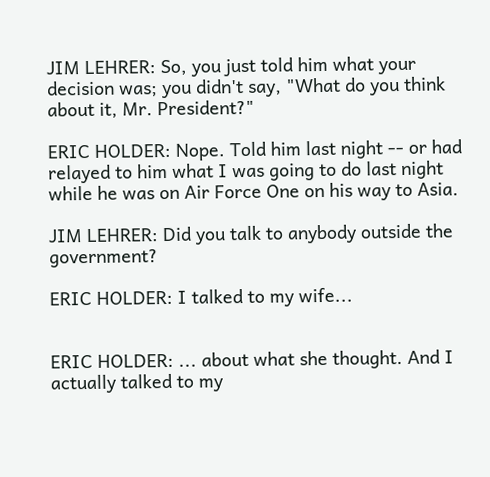JIM LEHRER: So, you just told him what your decision was; you didn't say, "What do you think about it, Mr. President?"

ERIC HOLDER: Nope. Told him last night -- or had relayed to him what I was going to do last night while he was on Air Force One on his way to Asia.

JIM LEHRER: Did you talk to anybody outside the government?

ERIC HOLDER: I talked to my wife...


ERIC HOLDER: ... about what she thought. And I actually talked to my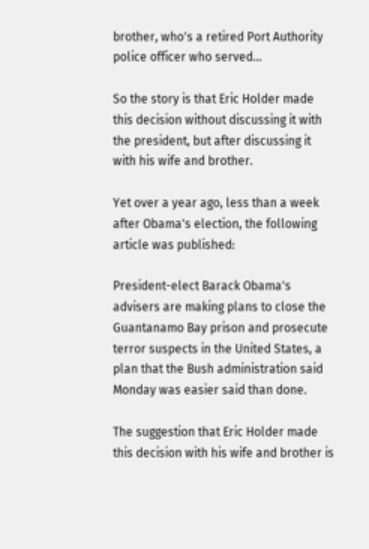brother, who's a retired Port Authority police officer who served...

So the story is that Eric Holder made this decision without discussing it with the president, but after discussing it with his wife and brother.

Yet over a year ago, less than a week after Obama's election, the following article was published:

President-elect Barack Obama's advisers are making plans to close the Guantanamo Bay prison and prosecute terror suspects in the United States, a plan that the Bush administration said Monday was easier said than done.

The suggestion that Eric Holder made this decision with his wife and brother is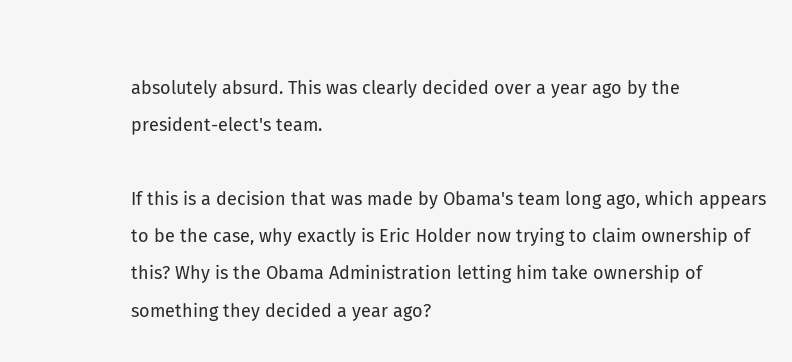absolutely absurd. This was clearly decided over a year ago by the president-elect's team.

If this is a decision that was made by Obama's team long ago, which appears to be the case, why exactly is Eric Holder now trying to claim ownership of this? Why is the Obama Administration letting him take ownership of something they decided a year ago?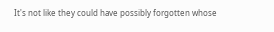It's not like they could have possibly forgotten whose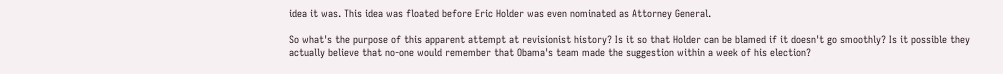idea it was. This idea was floated before Eric Holder was even nominated as Attorney General.

So what's the purpose of this apparent attempt at revisionist history? Is it so that Holder can be blamed if it doesn't go smoothly? Is it possible they actually believe that no-one would remember that Obama's team made the suggestion within a week of his election?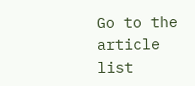Go to the article list